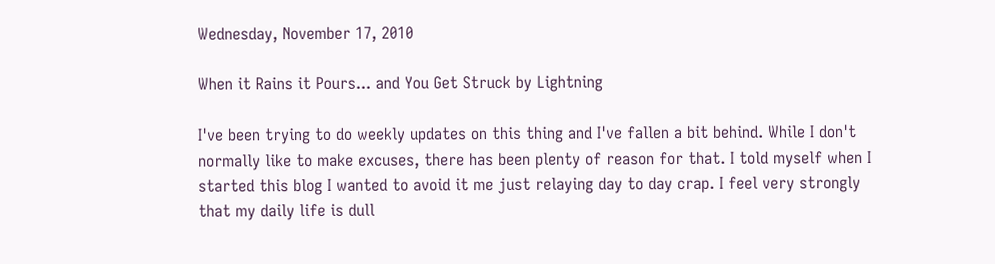Wednesday, November 17, 2010

When it Rains it Pours... and You Get Struck by Lightning

I've been trying to do weekly updates on this thing and I've fallen a bit behind. While I don't normally like to make excuses, there has been plenty of reason for that. I told myself when I started this blog I wanted to avoid it me just relaying day to day crap. I feel very strongly that my daily life is dull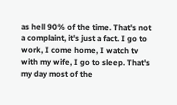as hell 90% of the time. That's not a complaint, it's just a fact. I go to work, I come home, I watch tv with my wife, I go to sleep. That's my day most of the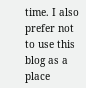time. I also prefer not to use this blog as a place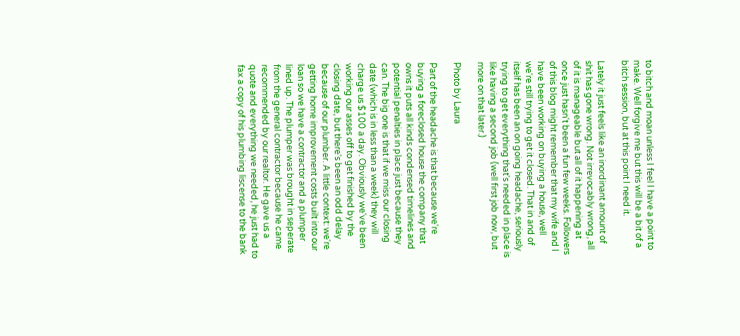to bitch and moan unless I feel I have a point to make. Well forgive me but this will be a bit of a bitch session, but at this point I need it.

Lately it just feels like an inordinant amount of shit has gone wrong. Not irrevocably wrong, all of it is manageable but all of it happening at once just hasn't been a fun few weeks. Followers of this blog might remember that my wife and I have been working on buying a house, well we're still trying to get it closed. That in and of itself has been an on going headache, seriously trying to get everything that's needed in place is like having a second job (well first job now, but more on that later.)

Photo by Laura

Part of the headache is that because we're buying a foreclosed house the company that owns it puts all kinds condensed timelines and potential penalties in place just because they can. The big one is that if we miss our closing date (which is in less than a week) they will charge us $100 a day. Obviously we've been working our asses off to get finished by the closing date, but there's been an odd delay because of our plumber. A little context: we're getting home improvement costs built into our loan so we have a contractor and a plumper lined up. The plumper was brought in seperate from the general contractor because he came recommended by our realtor. He gave us a quote and everything we needed, he just had to fax a copy of his plumbing liscense to the bank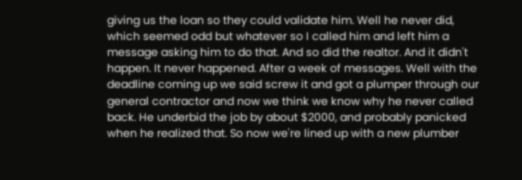giving us the loan so they could validate him. Well he never did, which seemed odd but whatever so I called him and left him a message asking him to do that. And so did the realtor. And it didn't happen. It never happened. After a week of messages. Well with the deadline coming up we said screw it and got a plumper through our general contractor and now we think we know why he never called back. He underbid the job by about $2000, and probably panicked when he realized that. So now we're lined up with a new plumber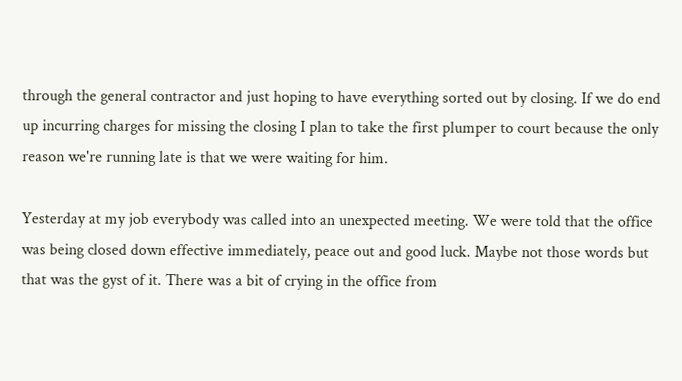through the general contractor and just hoping to have everything sorted out by closing. If we do end up incurring charges for missing the closing I plan to take the first plumper to court because the only reason we're running late is that we were waiting for him.

Yesterday at my job everybody was called into an unexpected meeting. We were told that the office was being closed down effective immediately, peace out and good luck. Maybe not those words but that was the gyst of it. There was a bit of crying in the office from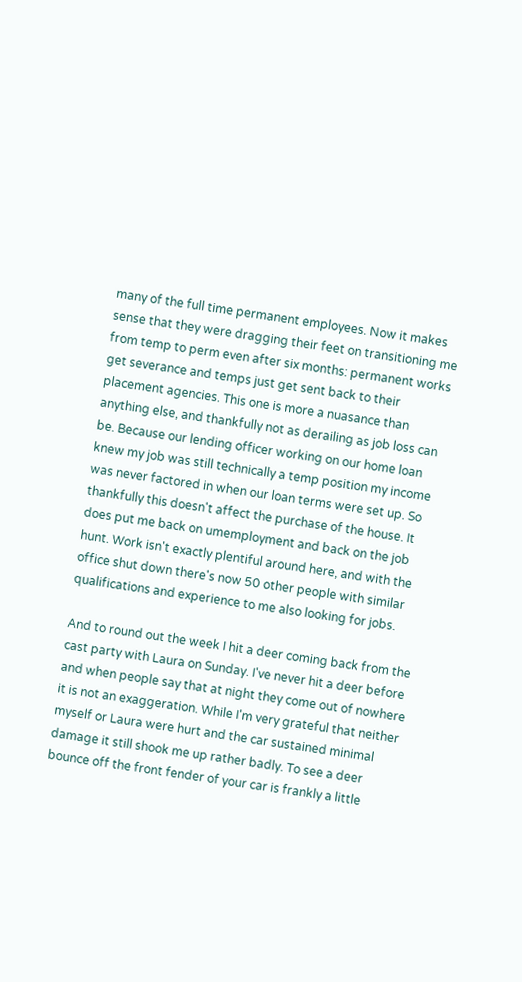many of the full time permanent employees. Now it makes sense that they were dragging their feet on transitioning me from temp to perm even after six months: permanent works get severance and temps just get sent back to their placement agencies. This one is more a nuasance than anything else, and thankfully not as derailing as job loss can be. Because our lending officer working on our home loan knew my job was still technically a temp position my income was never factored in when our loan terms were set up. So thankfully this doesn't affect the purchase of the house. It does put me back on umemployment and back on the job hunt. Work isn't exactly plentiful around here, and with the office shut down there's now 50 other people with similar qualifications and experience to me also looking for jobs.

And to round out the week I hit a deer coming back from the cast party with Laura on Sunday. I've never hit a deer before and when people say that at night they come out of nowhere it is not an exaggeration. While I'm very grateful that neither myself or Laura were hurt and the car sustained minimal damage it still shook me up rather badly. To see a deer bounce off the front fender of your car is frankly a little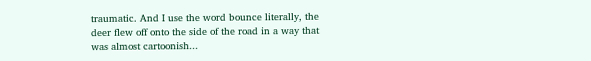traumatic. And I use the word bounce literally, the deer flew off onto the side of the road in a way that was almost cartoonish...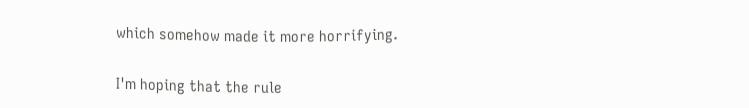which somehow made it more horrifying.

I'm hoping that the rule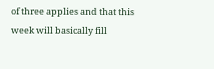of three applies and that this week will basically fill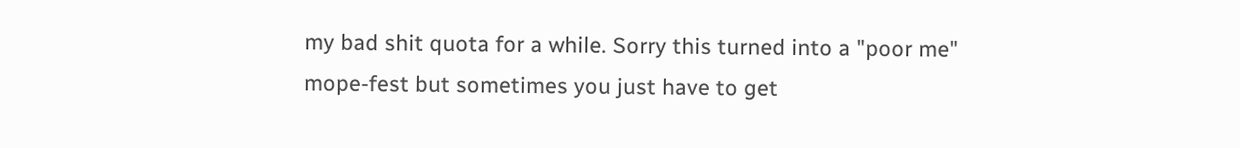my bad shit quota for a while. Sorry this turned into a "poor me" mope-fest but sometimes you just have to get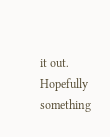it out. Hopefully something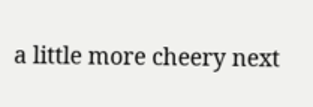a little more cheery next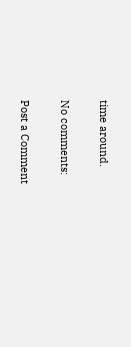time around.

No comments:

Post a Comment